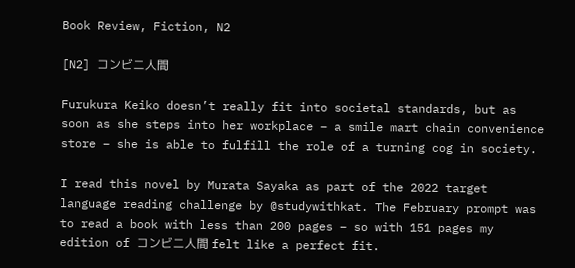Book Review, Fiction, N2

[N2] コンビニ人間

Furukura Keiko doesn’t really fit into societal standards, but as soon as she steps into her workplace – a smile mart chain convenience store – she is able to fulfill the role of a turning cog in society.

I read this novel by Murata Sayaka as part of the 2022 target language reading challenge by @studywithkat. The February prompt was to read a book with less than 200 pages – so with 151 pages my edition of コンビニ人間 felt like a perfect fit.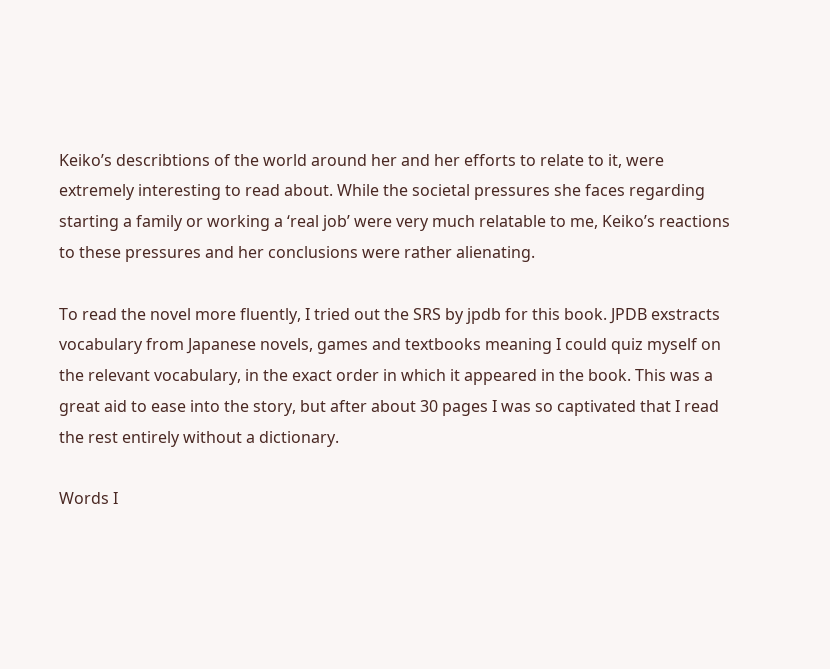Keiko’s describtions of the world around her and her efforts to relate to it, were extremely interesting to read about. While the societal pressures she faces regarding starting a family or working a ‘real job’ were very much relatable to me, Keiko’s reactions to these pressures and her conclusions were rather alienating.

To read the novel more fluently, I tried out the SRS by jpdb for this book. JPDB exstracts vocabulary from Japanese novels, games and textbooks meaning I could quiz myself on the relevant vocabulary, in the exact order in which it appeared in the book. This was a great aid to ease into the story, but after about 30 pages I was so captivated that I read the rest entirely without a dictionary.

Words I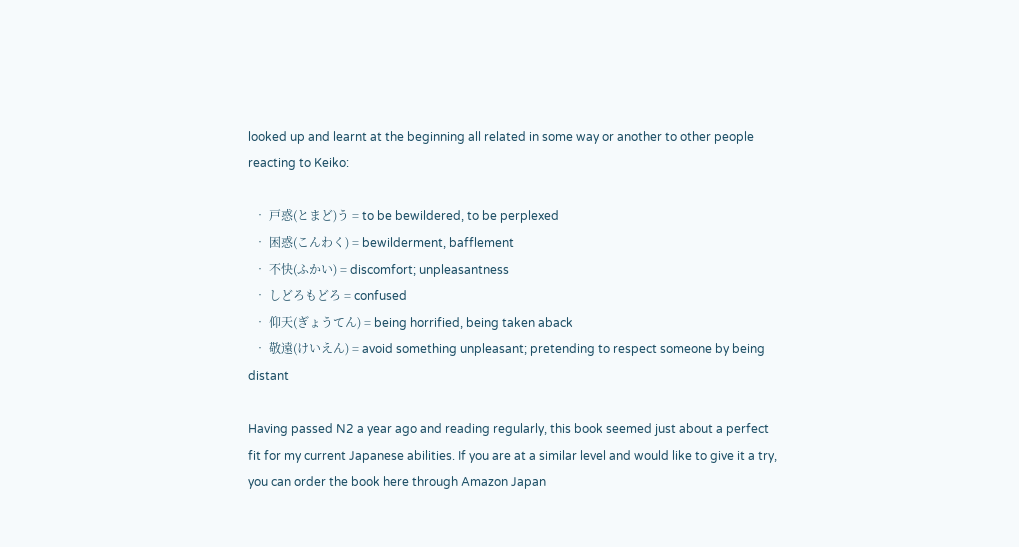looked up and learnt at the beginning all related in some way or another to other people reacting to Keiko:

  • 戸惑(とまど)う = to be bewildered, to be perplexed
  • 困惑(こんわく) = bewilderment, bafflement
  • 不快(ふかい) = discomfort; unpleasantness
  • しどろもどろ = confused
  • 仰天(ぎょうてん) = being horrified, being taken aback
  • 敬遠(けいえん) = avoid something unpleasant; pretending to respect someone by being distant

Having passed N2 a year ago and reading regularly, this book seemed just about a perfect fit for my current Japanese abilities. If you are at a similar level and would like to give it a try, you can order the book here through Amazon Japan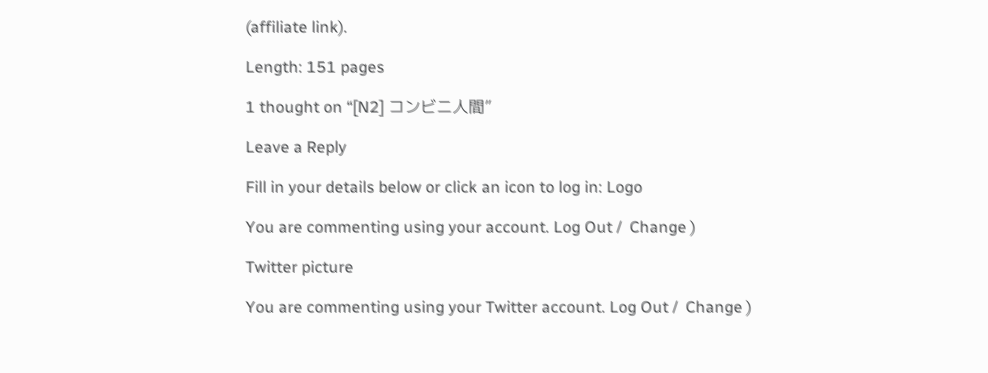(affiliate link).

Length: 151 pages

1 thought on “[N2] コンビニ人間”

Leave a Reply

Fill in your details below or click an icon to log in: Logo

You are commenting using your account. Log Out /  Change )

Twitter picture

You are commenting using your Twitter account. Log Out /  Change )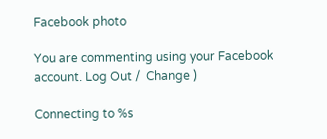Facebook photo

You are commenting using your Facebook account. Log Out /  Change )

Connecting to %s